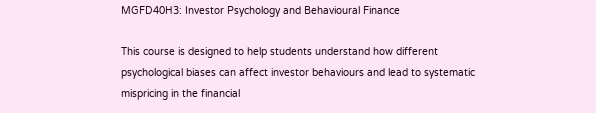MGFD40H3: Investor Psychology and Behavioural Finance

This course is designed to help students understand how different psychological biases can affect investor behaviours and lead to systematic mispricing in the financial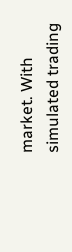market. With simulated trading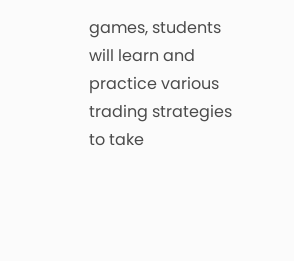games, students will learn and practice various trading strategies to take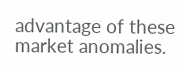advantage of these market anomalies.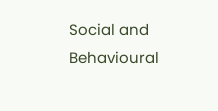Social and Behavioural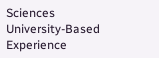Sciences
University-Based Experience